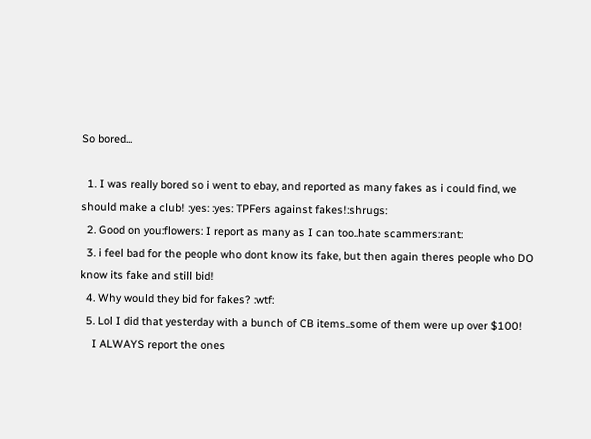So bored...

  1. I was really bored so i went to ebay, and reported as many fakes as i could find, we should make a club! :yes: :yes: TPFers against fakes!:shrugs:
  2. Good on you:flowers: I report as many as I can too..hate scammers:rant:
  3. i feel bad for the people who dont know its fake, but then again theres people who DO know its fake and still bid!
  4. Why would they bid for fakes? :wtf:
  5. Lol I did that yesterday with a bunch of CB items..some of them were up over $100!
    I ALWAYS report the ones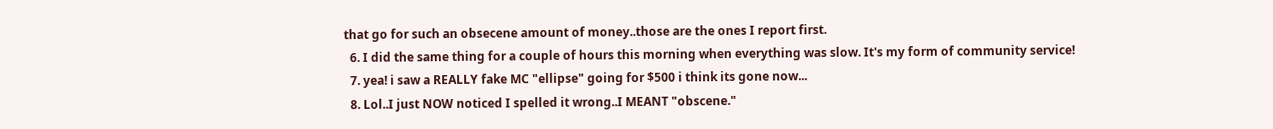that go for such an obsecene amount of money..those are the ones I report first.
  6. I did the same thing for a couple of hours this morning when everything was slow. It's my form of community service!
  7. yea! i saw a REALLY fake MC "ellipse" going for $500 i think its gone now...
  8. Lol..I just NOW noticed I spelled it wrong..I MEANT "obscene."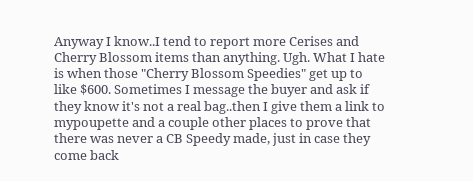Anyway I know..I tend to report more Cerises and Cherry Blossom items than anything. Ugh. What I hate is when those "Cherry Blossom Speedies" get up to like $600. Sometimes I message the buyer and ask if they know it's not a real bag..then I give them a link to mypoupette and a couple other places to prove that there was never a CB Speedy made, just in case they come back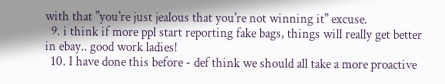with that "you're just jealous that you're not winning it" excuse.
  9. i think if more ppl start reporting fake bags, things will really get better in ebay.. good work ladies!
  10. I have done this before - def think we should all take a more proactive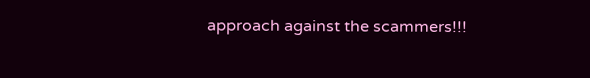approach against the scammers!!!